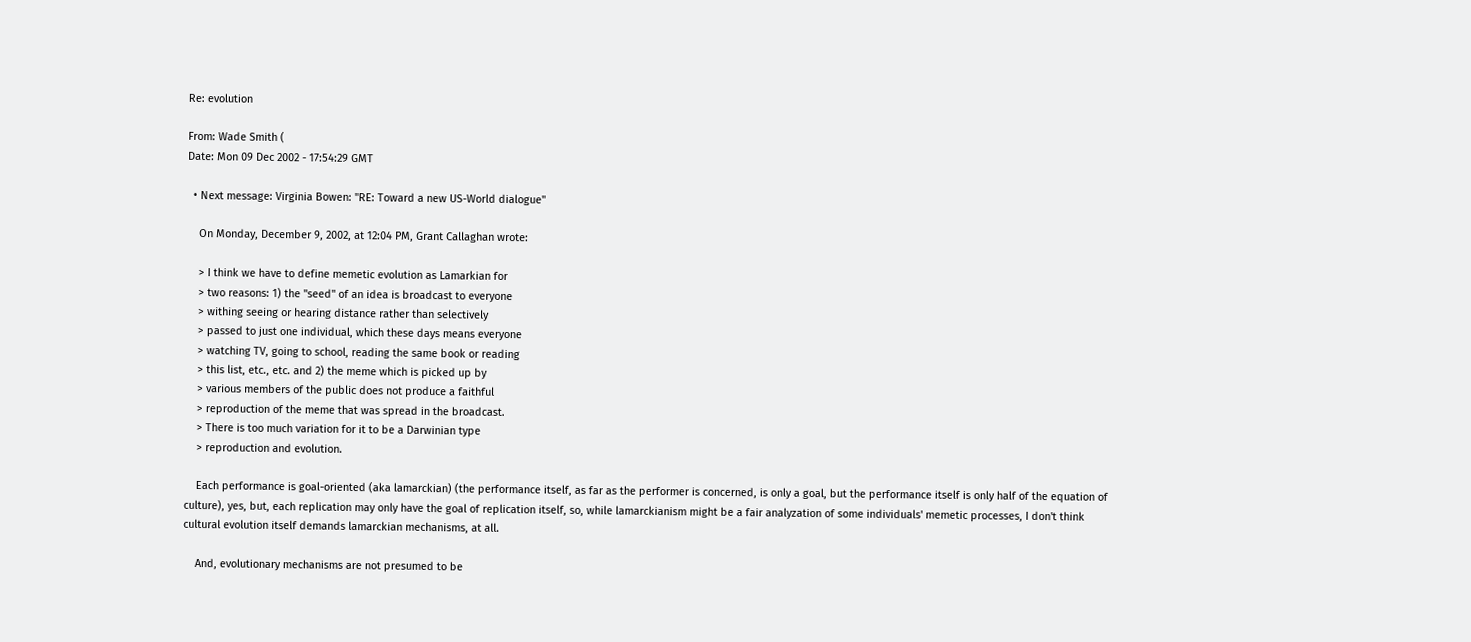Re: evolution

From: Wade Smith (
Date: Mon 09 Dec 2002 - 17:54:29 GMT

  • Next message: Virginia Bowen: "RE: Toward a new US-World dialogue"

    On Monday, December 9, 2002, at 12:04 PM, Grant Callaghan wrote:

    > I think we have to define memetic evolution as Lamarkian for
    > two reasons: 1) the "seed" of an idea is broadcast to everyone
    > withing seeing or hearing distance rather than selectively
    > passed to just one individual, which these days means everyone
    > watching TV, going to school, reading the same book or reading
    > this list, etc., etc. and 2) the meme which is picked up by
    > various members of the public does not produce a faithful
    > reproduction of the meme that was spread in the broadcast.
    > There is too much variation for it to be a Darwinian type
    > reproduction and evolution.

    Each performance is goal-oriented (aka lamarckian) (the performance itself, as far as the performer is concerned, is only a goal, but the performance itself is only half of the equation of culture), yes, but, each replication may only have the goal of replication itself, so, while lamarckianism might be a fair analyzation of some individuals' memetic processes, I don't think cultural evolution itself demands lamarckian mechanisms, at all.

    And, evolutionary mechanisms are not presumed to be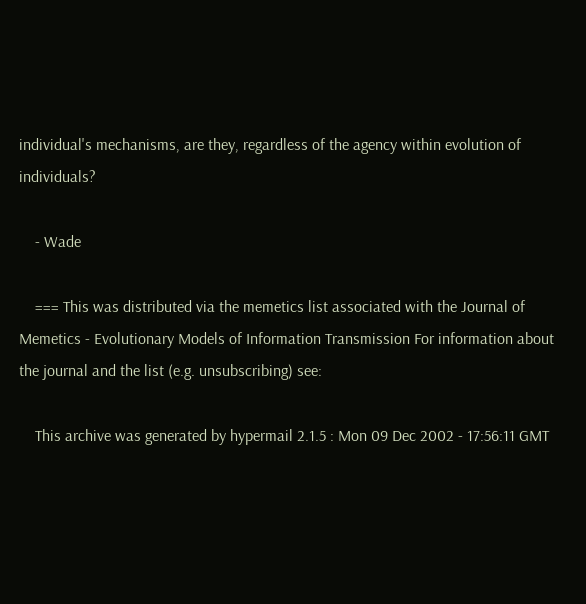individual's mechanisms, are they, regardless of the agency within evolution of individuals?

    - Wade

    === This was distributed via the memetics list associated with the Journal of Memetics - Evolutionary Models of Information Transmission For information about the journal and the list (e.g. unsubscribing) see:

    This archive was generated by hypermail 2.1.5 : Mon 09 Dec 2002 - 17:56:11 GMT